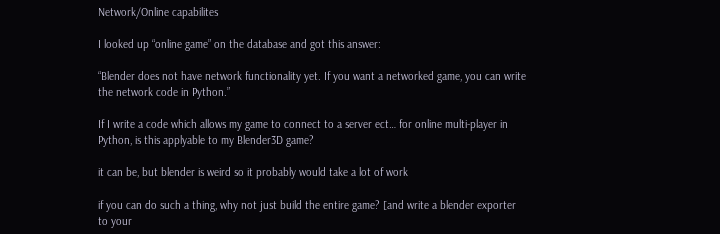Network/Online capabilites

I looked up “online game” on the database and got this answer:

“Blender does not have network functionality yet. If you want a networked game, you can write the network code in Python.”

If I write a code which allows my game to connect to a server ect… for online multi-player in Python, is this applyable to my Blender3D game?

it can be, but blender is weird so it probably would take a lot of work

if you can do such a thing, why not just build the entire game? [and write a blender exporter to your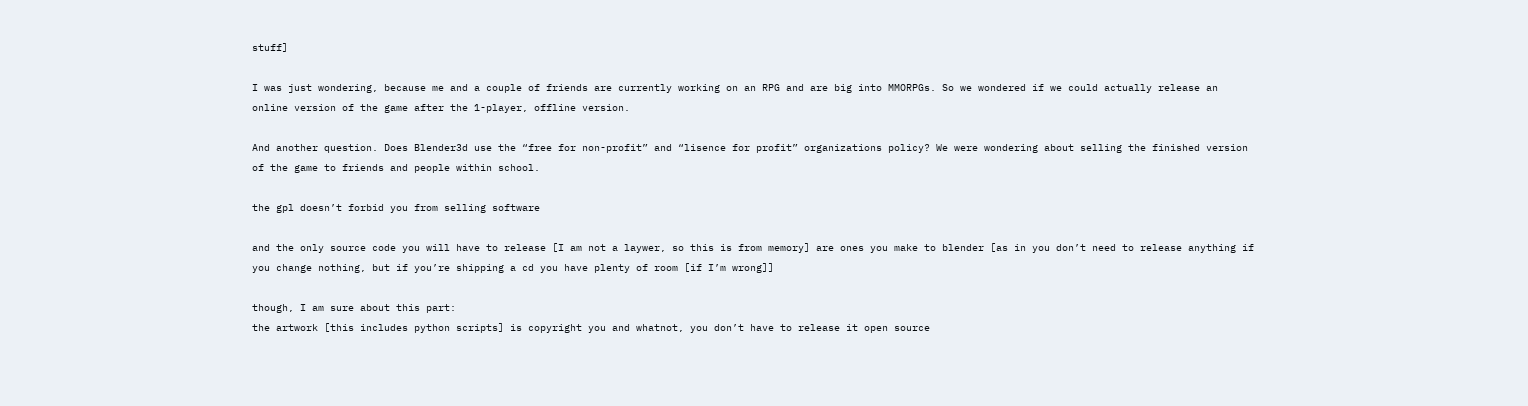stuff]

I was just wondering, because me and a couple of friends are currently working on an RPG and are big into MMORPGs. So we wondered if we could actually release an online version of the game after the 1-player, offline version.

And another question. Does Blender3d use the “free for non-profit” and “lisence for profit” organizations policy? We were wondering about selling the finished version of the game to friends and people within school.

the gpl doesn’t forbid you from selling software

and the only source code you will have to release [I am not a laywer, so this is from memory] are ones you make to blender [as in you don’t need to release anything if you change nothing, but if you’re shipping a cd you have plenty of room [if I’m wrong]]

though, I am sure about this part:
the artwork [this includes python scripts] is copyright you and whatnot, you don’t have to release it open source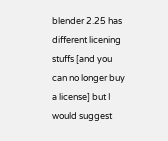blender 2.25 has different licening stuffs [and you can no longer buy a license] but I would suggest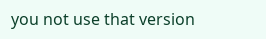you not use that version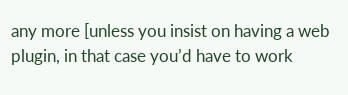any more [unless you insist on having a web plugin, in that case you’d have to work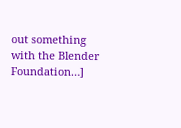out something with the Blender Foundation…]